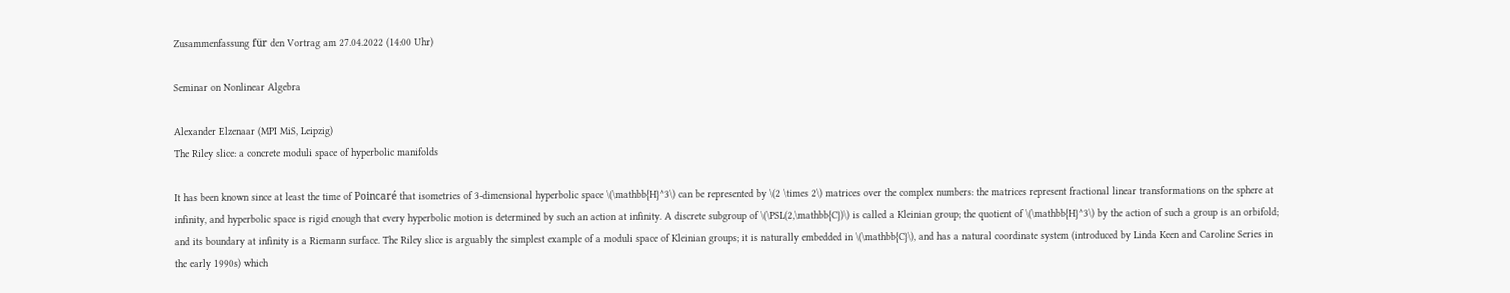Zusammenfassung für den Vortrag am 27.04.2022 (14:00 Uhr)

Seminar on Nonlinear Algebra

Alexander Elzenaar (MPI MiS, Leipzig)
The Riley slice: a concrete moduli space of hyperbolic manifolds

It has been known since at least the time of Poincaré that isometries of 3-dimensional hyperbolic space \(\mathbb{H}^3\) can be represented by \(2 \times 2\) matrices over the complex numbers: the matrices represent fractional linear transformations on the sphere at infinity, and hyperbolic space is rigid enough that every hyperbolic motion is determined by such an action at infinity. A discrete subgroup of \(\PSL(2,\mathbb{C})\) is called a Kleinian group; the quotient of \(\mathbb{H}^3\) by the action of such a group is an orbifold; and its boundary at infinity is a Riemann surface. The Riley slice is arguably the simplest example of a moduli space of Kleinian groups; it is naturally embedded in \(\mathbb{C}\), and has a natural coordinate system (introduced by Linda Keen and Caroline Series in the early 1990s) which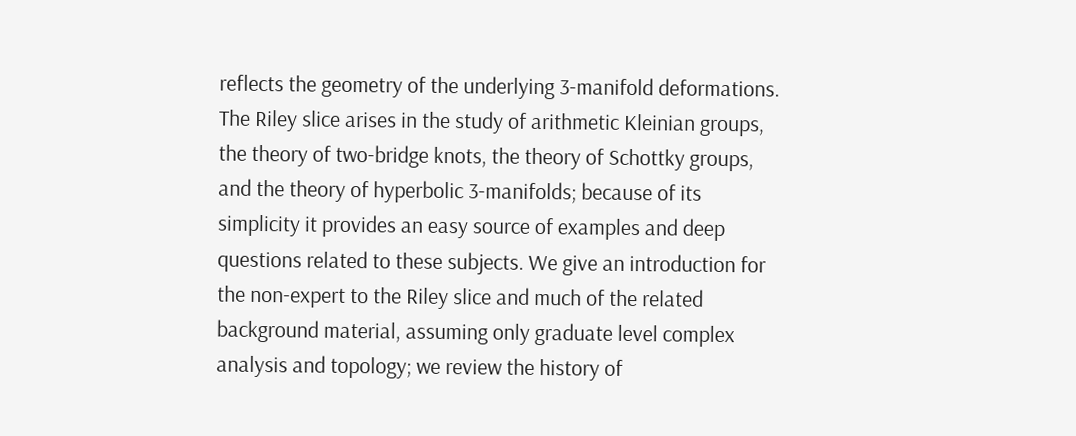reflects the geometry of the underlying 3-manifold deformations. The Riley slice arises in the study of arithmetic Kleinian groups, the theory of two-bridge knots, the theory of Schottky groups, and the theory of hyperbolic 3-manifolds; because of its simplicity it provides an easy source of examples and deep questions related to these subjects. We give an introduction for the non-expert to the Riley slice and much of the related background material, assuming only graduate level complex analysis and topology; we review the history of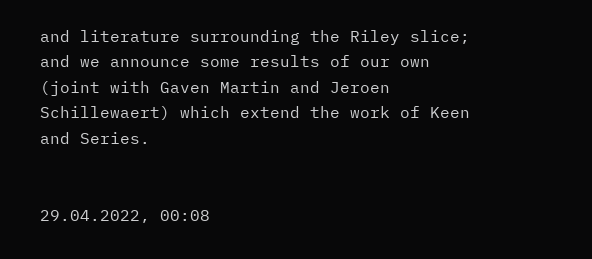and literature surrounding the Riley slice; and we announce some results of our own (joint with Gaven Martin and Jeroen Schillewaert) which extend the work of Keen and Series.


29.04.2022, 00:08